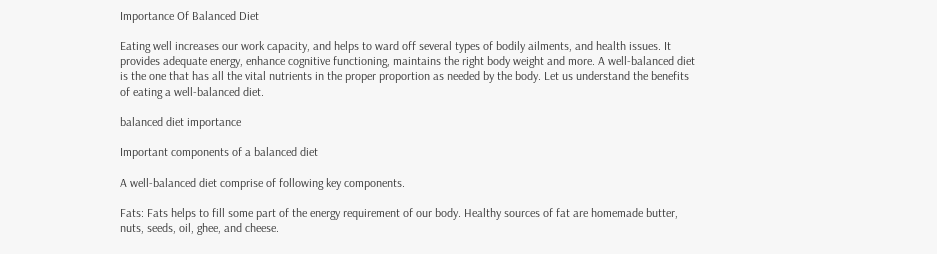Importance Of Balanced Diet

Eating well increases our work capacity, and helps to ward off several types of bodily ailments, and health issues. It provides adequate energy, enhance cognitive functioning, maintains the right body weight and more. A well-balanced diet is the one that has all the vital nutrients in the proper proportion as needed by the body. Let us understand the benefits of eating a well-balanced diet.

balanced diet importance

Important components of a balanced diet

A well-balanced diet comprise of following key components.

Fats: Fats helps to fill some part of the energy requirement of our body. Healthy sources of fat are homemade butter, nuts, seeds, oil, ghee, and cheese.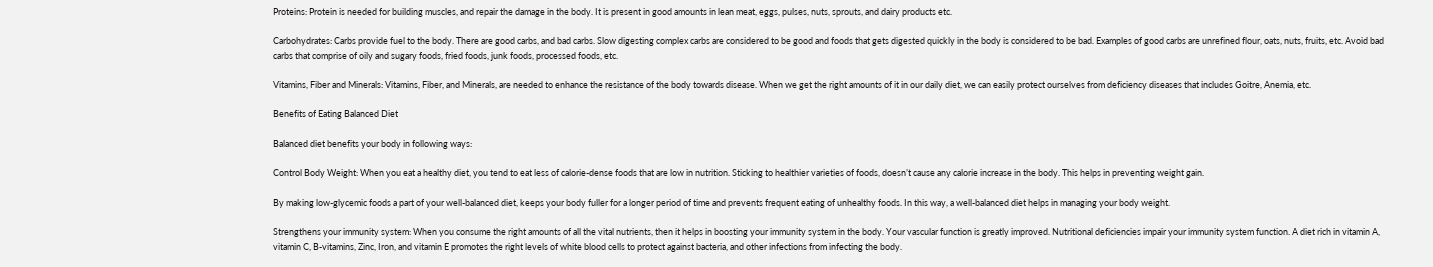Proteins: Protein is needed for building muscles, and repair the damage in the body. It is present in good amounts in lean meat, eggs, pulses, nuts, sprouts, and dairy products etc.

Carbohydrates: Carbs provide fuel to the body. There are good carbs, and bad carbs. Slow digesting complex carbs are considered to be good and foods that gets digested quickly in the body is considered to be bad. Examples of good carbs are unrefined flour, oats, nuts, fruits, etc. Avoid bad carbs that comprise of oily and sugary foods, fried foods, junk foods, processed foods, etc.

Vitamins, Fiber and Minerals: Vitamins, Fiber, and Minerals, are needed to enhance the resistance of the body towards disease. When we get the right amounts of it in our daily diet, we can easily protect ourselves from deficiency diseases that includes Goitre, Anemia, etc.

Benefits of Eating Balanced Diet

Balanced diet benefits your body in following ways:

Control Body Weight: When you eat a healthy diet, you tend to eat less of calorie-dense foods that are low in nutrition. Sticking to healthier varieties of foods, doesn’t cause any calorie increase in the body. This helps in preventing weight gain.

By making low-glycemic foods a part of your well-balanced diet, keeps your body fuller for a longer period of time and prevents frequent eating of unhealthy foods. In this way, a well-balanced diet helps in managing your body weight.

Strengthens your immunity system: When you consume the right amounts of all the vital nutrients, then it helps in boosting your immunity system in the body. Your vascular function is greatly improved. Nutritional deficiencies impair your immunity system function. A diet rich in vitamin A, vitamin C, B-vitamins, Zinc, Iron, and vitamin E promotes the right levels of white blood cells to protect against bacteria, and other infections from infecting the body.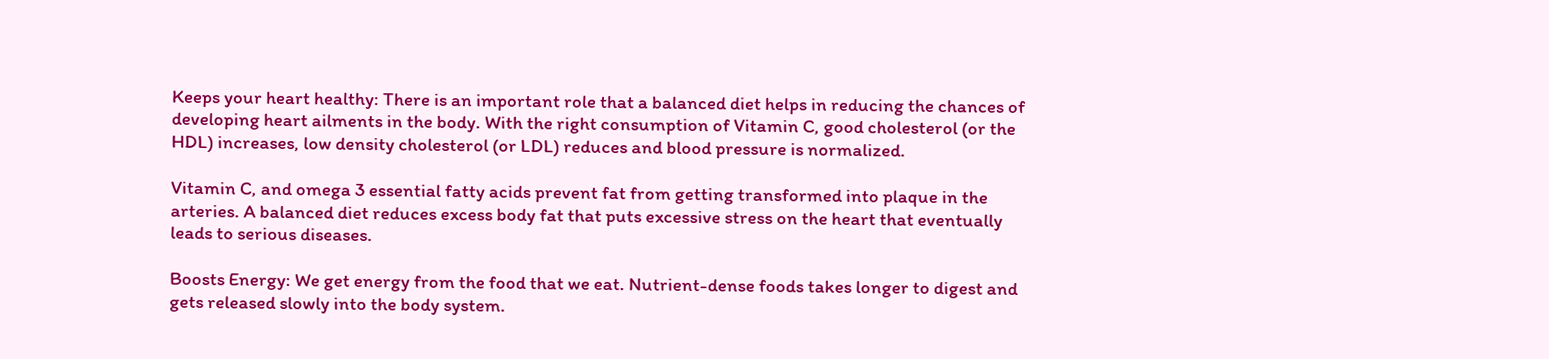Keeps your heart healthy: There is an important role that a balanced diet helps in reducing the chances of developing heart ailments in the body. With the right consumption of Vitamin C, good cholesterol (or the HDL) increases, low density cholesterol (or LDL) reduces and blood pressure is normalized.

Vitamin C, and omega 3 essential fatty acids prevent fat from getting transformed into plaque in the arteries. A balanced diet reduces excess body fat that puts excessive stress on the heart that eventually leads to serious diseases.

Boosts Energy: We get energy from the food that we eat. Nutrient-dense foods takes longer to digest and gets released slowly into the body system.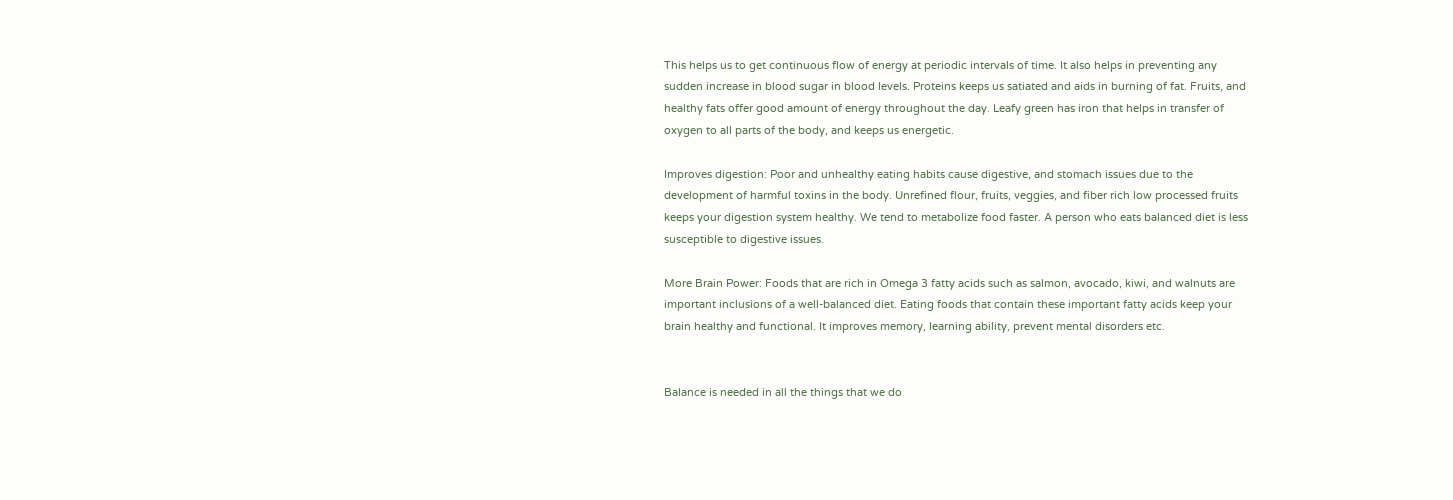This helps us to get continuous flow of energy at periodic intervals of time. It also helps in preventing any sudden increase in blood sugar in blood levels. Proteins keeps us satiated and aids in burning of fat. Fruits, and healthy fats offer good amount of energy throughout the day. Leafy green has iron that helps in transfer of oxygen to all parts of the body, and keeps us energetic.

Improves digestion: Poor and unhealthy eating habits cause digestive, and stomach issues due to the development of harmful toxins in the body. Unrefined flour, fruits, veggies, and fiber rich low processed fruits keeps your digestion system healthy. We tend to metabolize food faster. A person who eats balanced diet is less susceptible to digestive issues.

More Brain Power: Foods that are rich in Omega 3 fatty acids such as salmon, avocado, kiwi, and walnuts are important inclusions of a well-balanced diet. Eating foods that contain these important fatty acids keep your brain healthy and functional. It improves memory, learning ability, prevent mental disorders etc.


Balance is needed in all the things that we do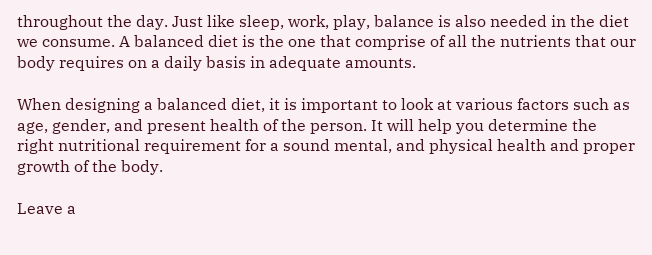throughout the day. Just like sleep, work, play, balance is also needed in the diet we consume. A balanced diet is the one that comprise of all the nutrients that our body requires on a daily basis in adequate amounts.

When designing a balanced diet, it is important to look at various factors such as age, gender, and present health of the person. It will help you determine the right nutritional requirement for a sound mental, and physical health and proper growth of the body.

Leave a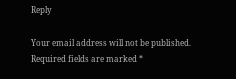Reply

Your email address will not be published. Required fields are marked *